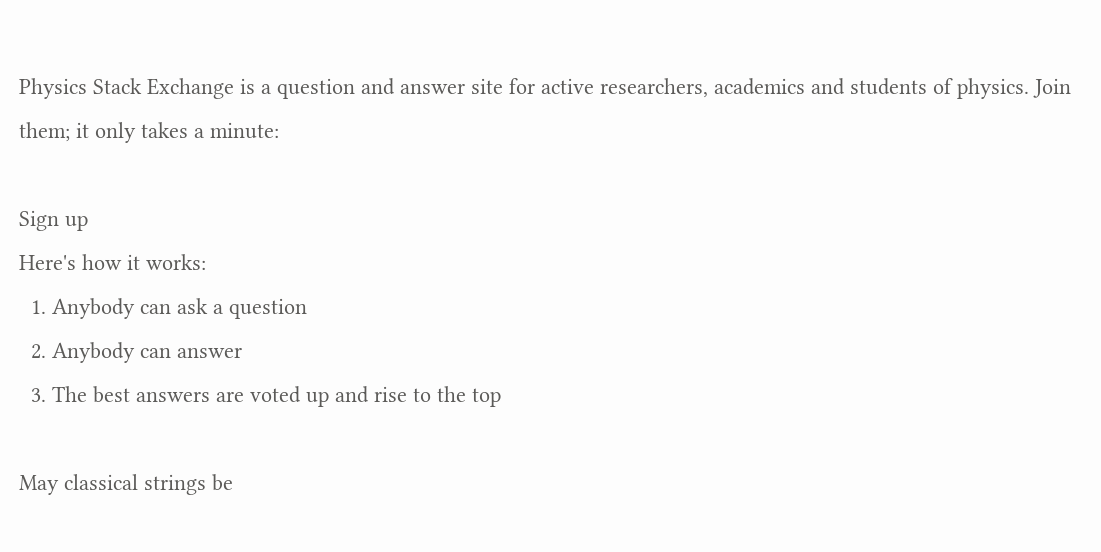Physics Stack Exchange is a question and answer site for active researchers, academics and students of physics. Join them; it only takes a minute:

Sign up
Here's how it works:
  1. Anybody can ask a question
  2. Anybody can answer
  3. The best answers are voted up and rise to the top

May classical strings be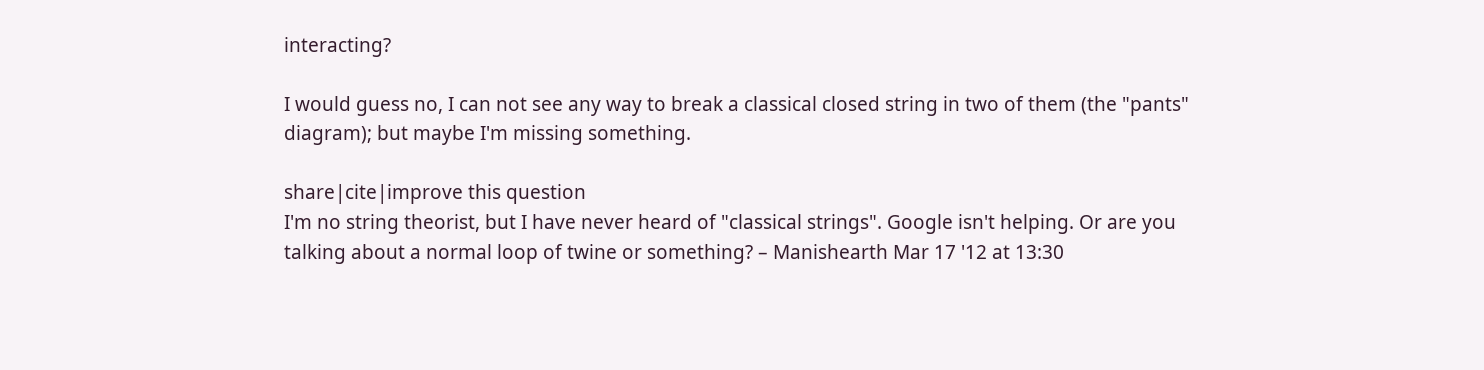interacting?

I would guess no, I can not see any way to break a classical closed string in two of them (the "pants" diagram); but maybe I'm missing something.

share|cite|improve this question
I'm no string theorist, but I have never heard of "classical strings". Google isn't helping. Or are you talking about a normal loop of twine or something? – Manishearth Mar 17 '12 at 13:30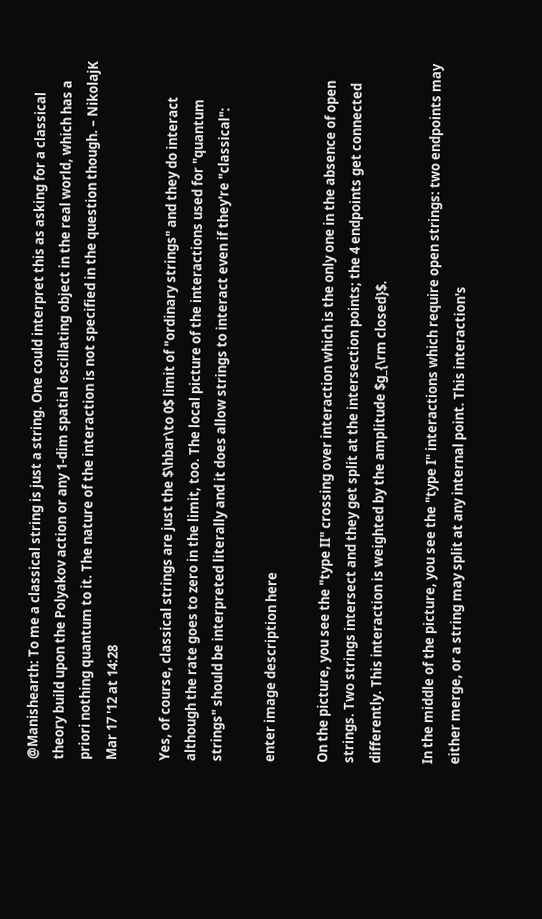@Manishearth: To me a classical string is just a string. One could interpret this as asking for a classical theory build upon the Polyakov action or any 1-dim spatial oscillating object in the real world, which has a priori nothing quantum to it. The nature of the interaction is not specified in the question though. – NikolajK Mar 17 '12 at 14:28

Yes, of course, classical strings are just the $\hbar\to 0$ limit of "ordinary strings" and they do interact although the rate goes to zero in the limit, too. The local picture of the interactions used for "quantum strings" should be interpreted literally and it does allow strings to interact even if they're "classical":

enter image description here

On the picture, you see the "type II" crossing over interaction which is the only one in the absence of open strings. Two strings intersect and they get split at the intersection points; the 4 endpoints get connected differently. This interaction is weighted by the amplitude $g_{\rm closed}$.

In the middle of the picture, you see the "type I" interactions which require open strings: two endpoints may either merge, or a string may split at any internal point. This interaction's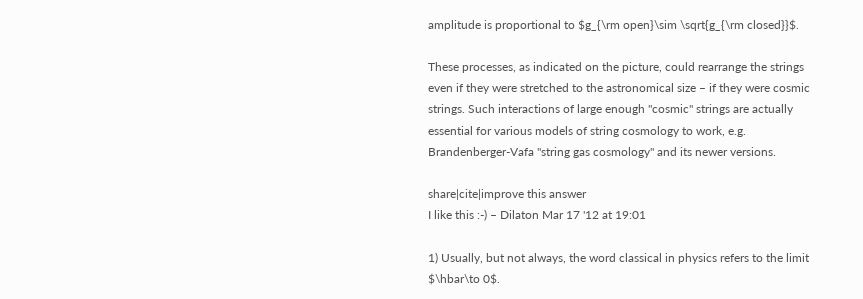amplitude is proportional to $g_{\rm open}\sim \sqrt{g_{\rm closed}}$.

These processes, as indicated on the picture, could rearrange the strings even if they were stretched to the astronomical size – if they were cosmic strings. Such interactions of large enough "cosmic" strings are actually essential for various models of string cosmology to work, e.g. Brandenberger-Vafa "string gas cosmology" and its newer versions.

share|cite|improve this answer
I like this :-) – Dilaton Mar 17 '12 at 19:01

1) Usually, but not always, the word classical in physics refers to the limit $\hbar\to 0$.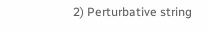2) Perturbative string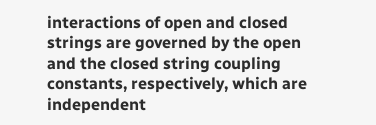interactions of open and closed strings are governed by the open and the closed string coupling constants, respectively, which are independent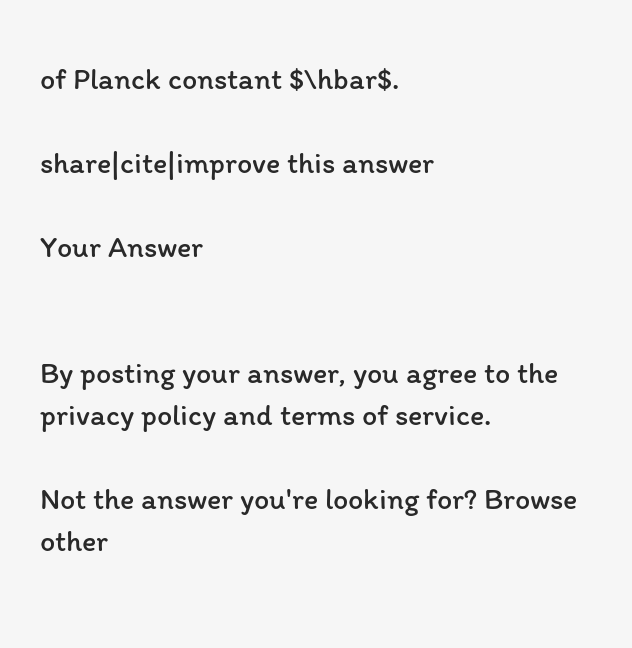of Planck constant $\hbar$.

share|cite|improve this answer

Your Answer


By posting your answer, you agree to the privacy policy and terms of service.

Not the answer you're looking for? Browse other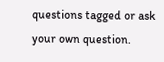questions tagged or ask your own question.